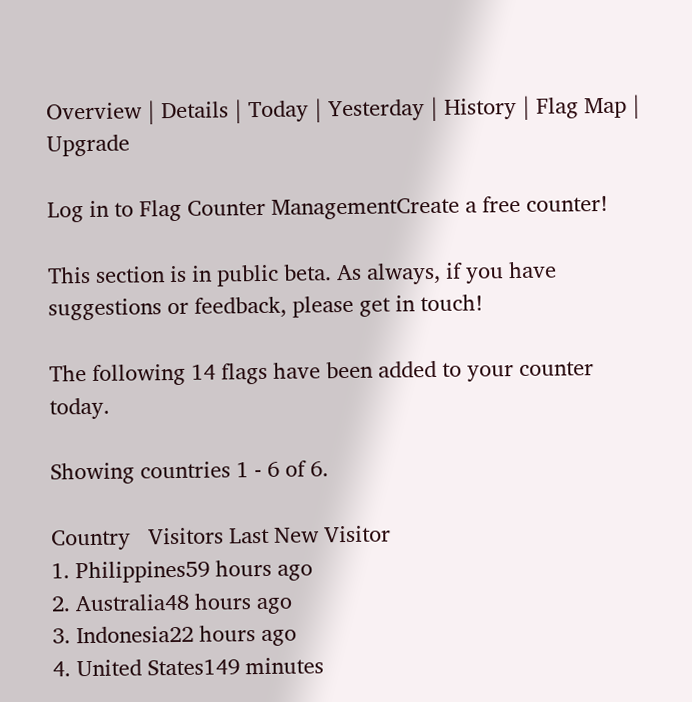Overview | Details | Today | Yesterday | History | Flag Map | Upgrade

Log in to Flag Counter ManagementCreate a free counter!

This section is in public beta. As always, if you have suggestions or feedback, please get in touch!

The following 14 flags have been added to your counter today.

Showing countries 1 - 6 of 6.

Country   Visitors Last New Visitor
1. Philippines59 hours ago
2. Australia48 hours ago
3. Indonesia22 hours ago
4. United States149 minutes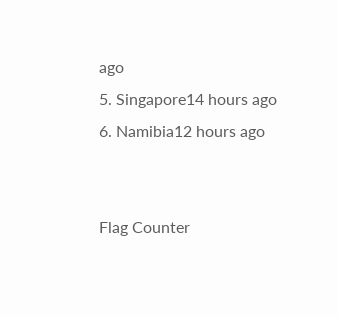ago
5. Singapore14 hours ago
6. Namibia12 hours ago


Flag Counter